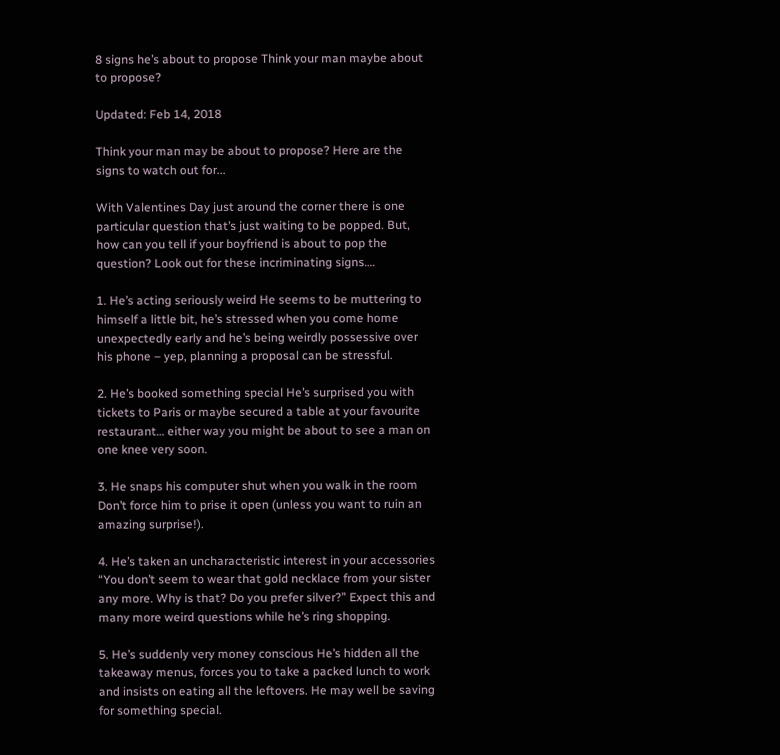8 signs he’s about to propose Think your man maybe about to propose?

Updated: Feb 14, 2018

Think your man may be about to propose? Here are the signs to watch out for...

With Valentines Day just around the corner there is one particular question that’s just waiting to be popped. But, how can you tell if your boyfriend is about to pop the question? Look out for these incriminating signs….

1. He’s acting seriously weird He seems to be muttering to himself a little bit, he’s stressed when you come home unexpectedly early and he’s being weirdly possessive over his phone – yep, planning a proposal can be stressful.

2. He’s booked something special He’s surprised you with tickets to Paris or maybe secured a table at your favourite restaurant… either way you might be about to see a man on one knee very soon.

3. He snaps his computer shut when you walk in the room Don’t force him to prise it open (unless you want to ruin an amazing surprise!).

4. He’s taken an uncharacteristic interest in your accessories “You don’t seem to wear that gold necklace from your sister any more. Why is that? Do you prefer silver?” Expect this and many more weird questions while he’s ring shopping.

5. He’s suddenly very money conscious He’s hidden all the takeaway menus, forces you to take a packed lunch to work and insists on eating all the leftovers. He may well be saving for something special.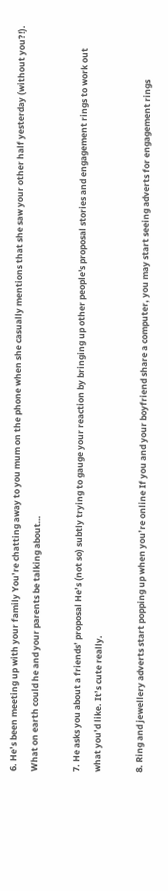6. He’s been meeting up with your family You’re chatting away to you mum on the phone when she casually mentions that she saw your other half yesterday (without you?!). What on earth could he and your parents be talking about…

7. He asks you about a friends’ proposal He’s (not so) subtly trying to gauge your reaction by bringing up other people's proposal stories and engagement rings to work out what you’d like. It’s cute really.

8. Ring and jewellery adverts start popping up when you’re online If you and your boyfriend share a computer, you may start seeing adverts for engagement rings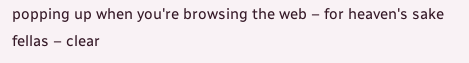popping up when you're browsing the web – for heaven's sake fellas – clear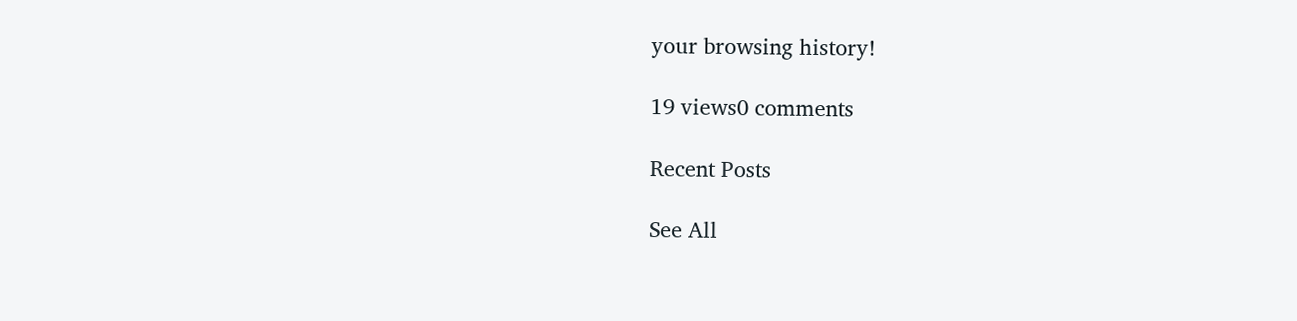your browsing history!

19 views0 comments

Recent Posts

See All